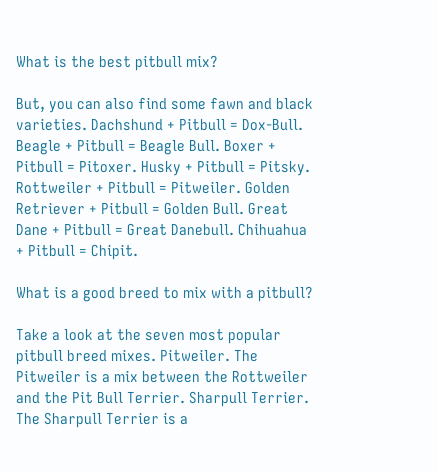What is the best pitbull mix?

But, you can also find some fawn and black varieties. Dachshund + Pitbull = Dox-Bull. Beagle + Pitbull = Beagle Bull. Boxer + Pitbull = Pitoxer. Husky + Pitbull = Pitsky. Rottweiler + Pitbull = Pitweiler. Golden Retriever + Pitbull = Golden Bull. Great Dane + Pitbull = Great Danebull. Chihuahua + Pitbull = Chipit.

What is a good breed to mix with a pitbull?

Take a look at the seven most popular pitbull breed mixes. Pitweiler. The Pitweiler is a mix between the Rottweiler and the Pit Bull Terrier. Sharpull Terrier. The Sharpull Terrier is a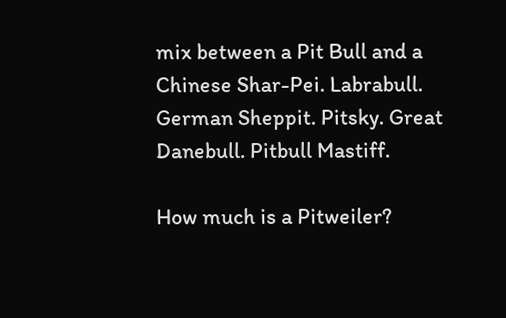mix between a Pit Bull and a Chinese Shar-Pei. Labrabull. German Sheppit. Pitsky. Great Danebull. Pitbull Mastiff.

How much is a Pitweiler?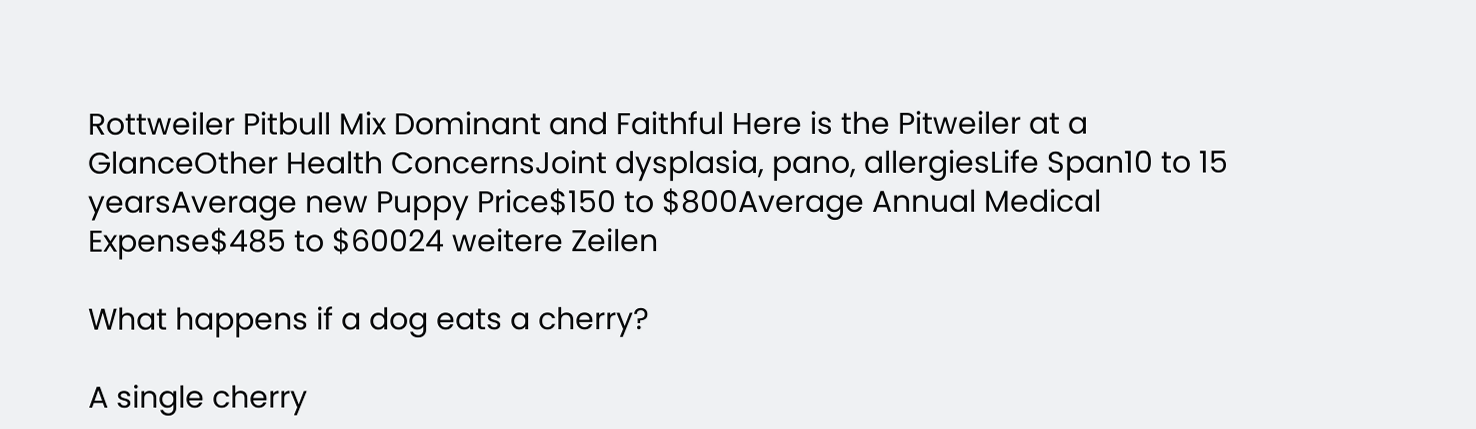Rottweiler Pitbull Mix Dominant and Faithful Here is the Pitweiler at a GlanceOther Health ConcernsJoint dysplasia, pano, allergiesLife Span10 to 15 yearsAverage new Puppy Price$150 to $800Average Annual Medical Expense$485 to $60024 weitere Zeilen

What happens if a dog eats a cherry?

A single cherry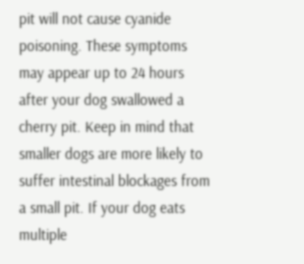pit will not cause cyanide poisoning. These symptoms may appear up to 24 hours after your dog swallowed a cherry pit. Keep in mind that smaller dogs are more likely to suffer intestinal blockages from a small pit. If your dog eats multiple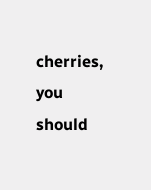cherries, you should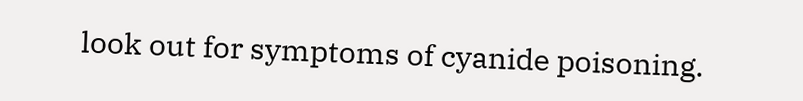look out for symptoms of cyanide poisoning.